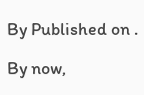By Published on .

By now,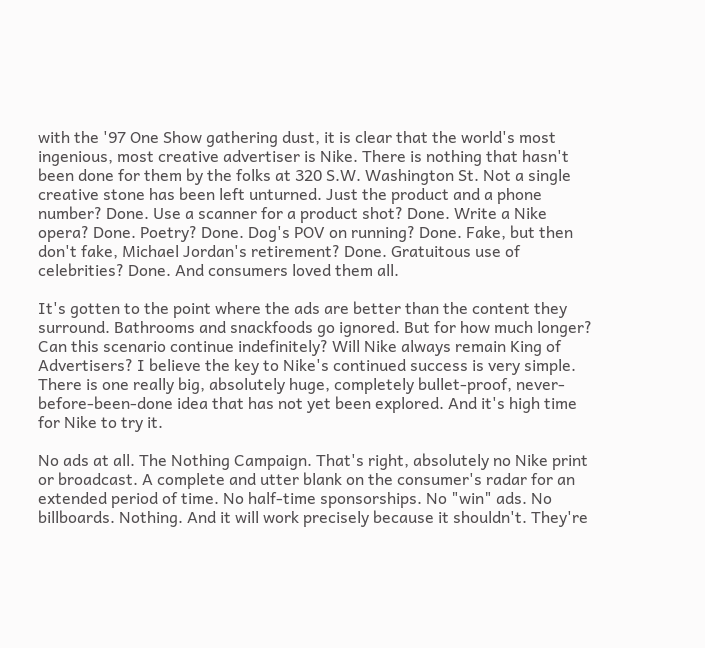with the '97 One Show gathering dust, it is clear that the world's most ingenious, most creative advertiser is Nike. There is nothing that hasn't been done for them by the folks at 320 S.W. Washington St. Not a single creative stone has been left unturned. Just the product and a phone number? Done. Use a scanner for a product shot? Done. Write a Nike opera? Done. Poetry? Done. Dog's POV on running? Done. Fake, but then don't fake, Michael Jordan's retirement? Done. Gratuitous use of celebrities? Done. And consumers loved them all.

It's gotten to the point where the ads are better than the content they surround. Bathrooms and snackfoods go ignored. But for how much longer? Can this scenario continue indefinitely? Will Nike always remain King of Advertisers? I believe the key to Nike's continued success is very simple. There is one really big, absolutely huge, completely bullet-proof, never-before-been-done idea that has not yet been explored. And it's high time for Nike to try it.

No ads at all. The Nothing Campaign. That's right, absolutely no Nike print or broadcast. A complete and utter blank on the consumer's radar for an extended period of time. No half-time sponsorships. No "win" ads. No billboards. Nothing. And it will work precisely because it shouldn't. They're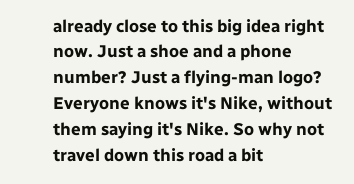already close to this big idea right now. Just a shoe and a phone number? Just a flying-man logo? Everyone knows it's Nike, without them saying it's Nike. So why not travel down this road a bit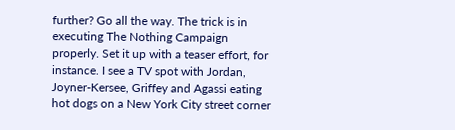further? Go all the way. The trick is in executing The Nothing Campaign properly. Set it up with a teaser effort, for instance. I see a TV spot with Jordan, Joyner-Kersee, Griffey and Agassi eating hot dogs on a New York City street corner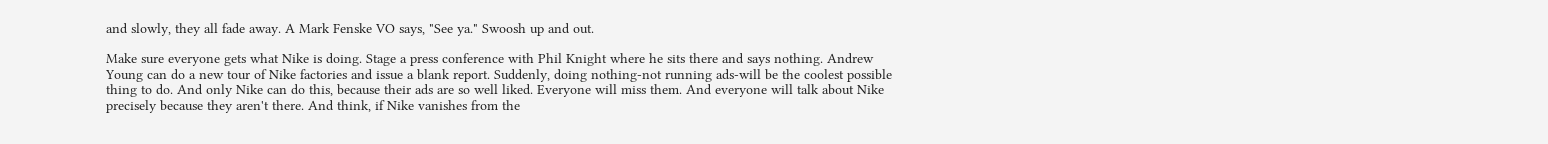and slowly, they all fade away. A Mark Fenske VO says, "See ya." Swoosh up and out.

Make sure everyone gets what Nike is doing. Stage a press conference with Phil Knight where he sits there and says nothing. Andrew Young can do a new tour of Nike factories and issue a blank report. Suddenly, doing nothing-not running ads-will be the coolest possible thing to do. And only Nike can do this, because their ads are so well liked. Everyone will miss them. And everyone will talk about Nike precisely because they aren't there. And think, if Nike vanishes from the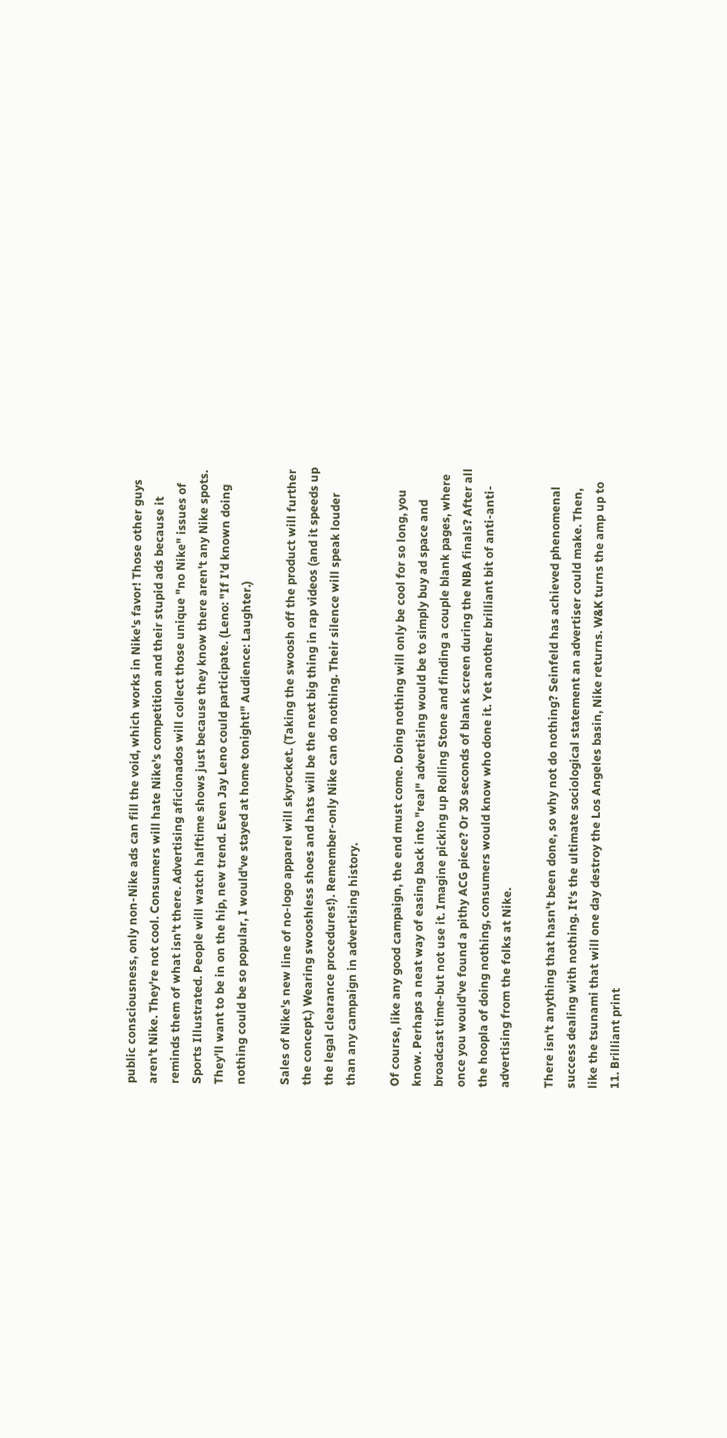public consciousness, only non-Nike ads can fill the void, which works in Nike's favor! Those other guys aren't Nike. They're not cool. Consumers will hate Nike's competition and their stupid ads because it reminds them of what isn't there. Advertising aficionados will collect those unique "no Nike" issues of Sports Illustrated. People will watch halftime shows just because they know there aren't any Nike spots. They'll want to be in on the hip, new trend. Even Jay Leno could participate. (Leno: "If I'd known doing nothing could be so popular, I would've stayed at home tonight!" Audience: Laughter.)

Sales of Nike's new line of no-logo apparel will skyrocket. (Taking the swoosh off the product will further the concept.) Wearing swooshless shoes and hats will be the next big thing in rap videos (and it speeds up the legal clearance procedures!). Remember-only Nike can do nothing. Their silence will speak louder than any campaign in advertising history.

Of course, like any good campaign, the end must come. Doing nothing will only be cool for so long, you know. Perhaps a neat way of easing back into "real" advertising would be to simply buy ad space and broadcast time-but not use it. Imagine picking up Rolling Stone and finding a couple blank pages, where once you would've found a pithy ACG piece? Or 30 seconds of blank screen during the NBA finals? After all the hoopla of doing nothing, consumers would know who done it. Yet another brilliant bit of anti-anti-advertising from the folks at Nike.

There isn't anything that hasn't been done, so why not do nothing? Seinfeld has achieved phenomenal success dealing with nothing. It's the ultimate sociological statement an advertiser could make. Then, like the tsunami that will one day destroy the Los Angeles basin, Nike returns. W&K turns the amp up to 11. Brilliant print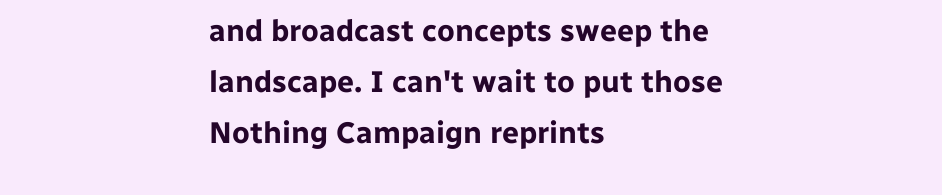and broadcast concepts sweep the landscape. I can't wait to put those Nothing Campaign reprints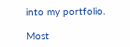into my portfolio.

Most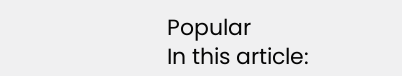Popular
In this article: